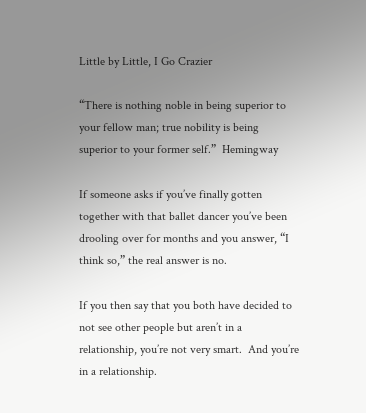Little by Little, I Go Crazier

“There is nothing noble in being superior to your fellow man; true nobility is being superior to your former self.”  Hemingway

If someone asks if you’ve finally gotten together with that ballet dancer you’ve been drooling over for months and you answer, “I think so,” the real answer is no.

If you then say that you both have decided to not see other people but aren’t in a relationship, you’re not very smart.  And you’re in a relationship.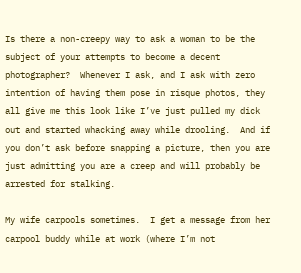Is there a non-creepy way to ask a woman to be the subject of your attempts to become a decent photographer?  Whenever I ask, and I ask with zero intention of having them pose in risque photos, they all give me this look like I’ve just pulled my dick out and started whacking away while drooling.  And if you don’t ask before snapping a picture, then you are just admitting you are a creep and will probably be arrested for stalking.

My wife carpools sometimes.  I get a message from her carpool buddy while at work (where I’m not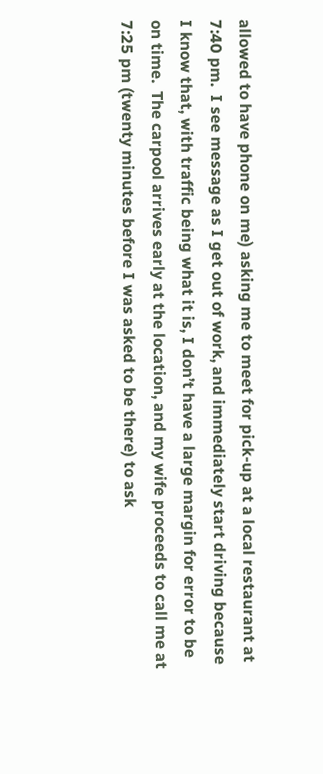allowed to have phone on me) asking me to meet for pick-up at a local restaurant at 7:40 pm.  I see message as I get out of work, and immediately start driving because I know that, with traffic being what it is, I don’t have a large margin for error to be on time.  The carpool arrives early at the location, and my wife proceeds to call me at 7:25 pm (twenty minutes before I was asked to be there) to ask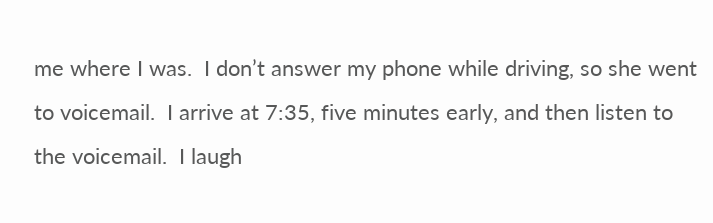me where I was.  I don’t answer my phone while driving, so she went to voicemail.  I arrive at 7:35, five minutes early, and then listen to the voicemail.  I laugh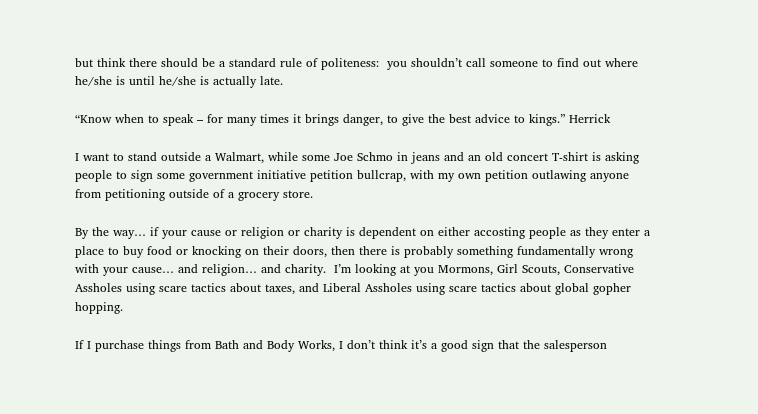but think there should be a standard rule of politeness:  you shouldn’t call someone to find out where he/she is until he/she is actually late.

“Know when to speak – for many times it brings danger, to give the best advice to kings.” Herrick

I want to stand outside a Walmart, while some Joe Schmo in jeans and an old concert T-shirt is asking people to sign some government initiative petition bullcrap, with my own petition outlawing anyone from petitioning outside of a grocery store.

By the way… if your cause or religion or charity is dependent on either accosting people as they enter a place to buy food or knocking on their doors, then there is probably something fundamentally wrong with your cause… and religion… and charity.  I’m looking at you Mormons, Girl Scouts, Conservative Assholes using scare tactics about taxes, and Liberal Assholes using scare tactics about global gopher hopping.

If I purchase things from Bath and Body Works, I don’t think it’s a good sign that the salesperson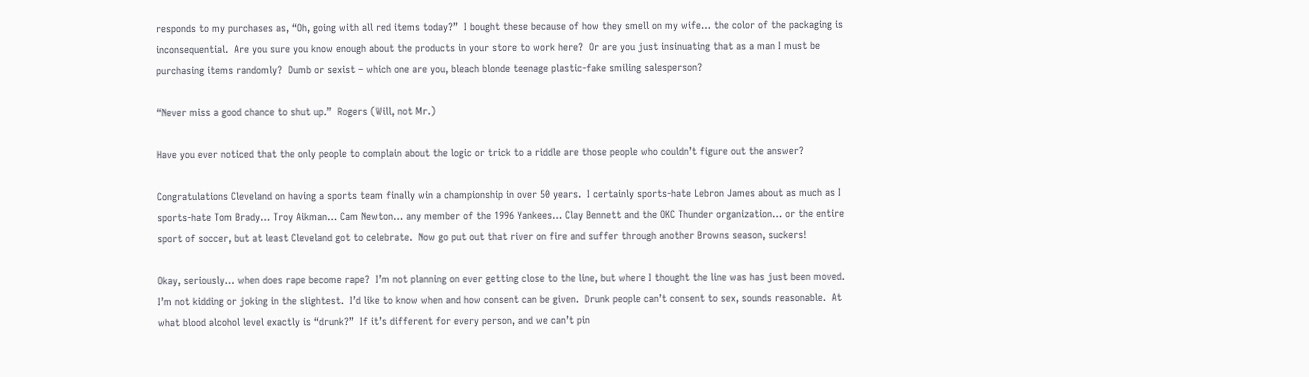responds to my purchases as, “Oh, going with all red items today?”  I bought these because of how they smell on my wife… the color of the packaging is inconsequential.  Are you sure you know enough about the products in your store to work here?  Or are you just insinuating that as a man I must be purchasing items randomly?  Dumb or sexist – which one are you, bleach blonde teenage plastic-fake smiling salesperson?

“Never miss a good chance to shut up.”  Rogers (Will, not Mr.)

Have you ever noticed that the only people to complain about the logic or trick to a riddle are those people who couldn’t figure out the answer?

Congratulations Cleveland on having a sports team finally win a championship in over 50 years.  I certainly sports-hate Lebron James about as much as I sports-hate Tom Brady… Troy Aikman… Cam Newton… any member of the 1996 Yankees… Clay Bennett and the OKC Thunder organization… or the entire sport of soccer, but at least Cleveland got to celebrate.  Now go put out that river on fire and suffer through another Browns season, suckers!

Okay, seriously… when does rape become rape?  I’m not planning on ever getting close to the line, but where I thought the line was has just been moved.  I’m not kidding or joking in the slightest.  I’d like to know when and how consent can be given.  Drunk people can’t consent to sex, sounds reasonable.  At what blood alcohol level exactly is “drunk?”  If it’s different for every person, and we can’t pin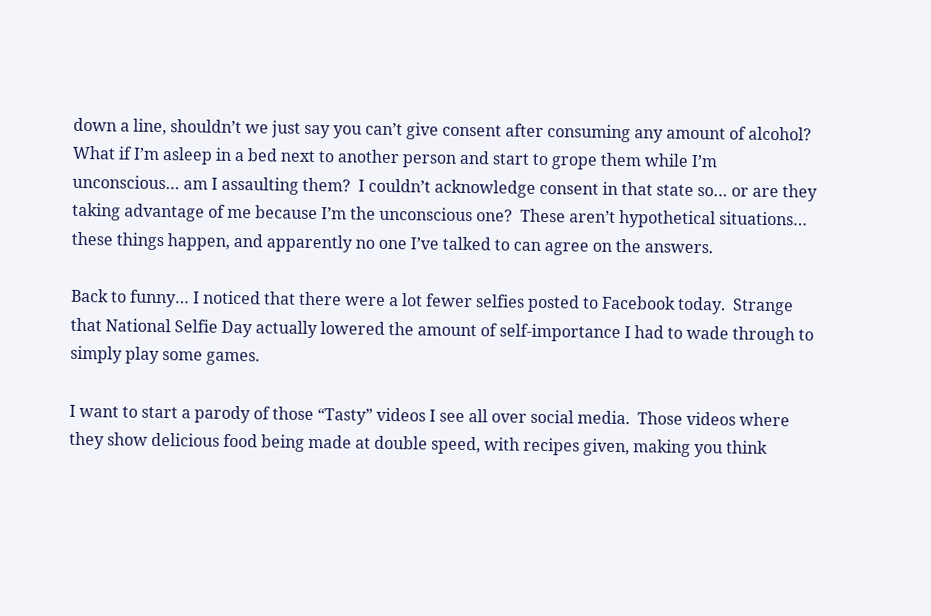down a line, shouldn’t we just say you can’t give consent after consuming any amount of alcohol?  What if I’m asleep in a bed next to another person and start to grope them while I’m unconscious… am I assaulting them?  I couldn’t acknowledge consent in that state so… or are they taking advantage of me because I’m the unconscious one?  These aren’t hypothetical situations… these things happen, and apparently no one I’ve talked to can agree on the answers.

Back to funny… I noticed that there were a lot fewer selfies posted to Facebook today.  Strange that National Selfie Day actually lowered the amount of self-importance I had to wade through to simply play some games.

I want to start a parody of those “Tasty” videos I see all over social media.  Those videos where they show delicious food being made at double speed, with recipes given, making you think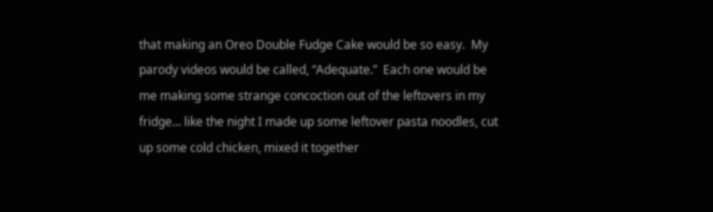that making an Oreo Double Fudge Cake would be so easy.  My parody videos would be called, “Adequate.”  Each one would be me making some strange concoction out of the leftovers in my fridge… like the night I made up some leftover pasta noodles, cut up some cold chicken, mixed it together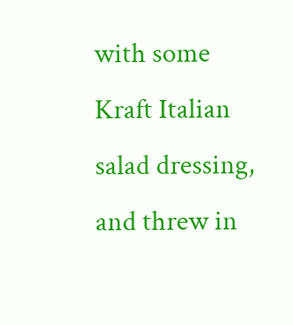with some Kraft Italian salad dressing, and threw in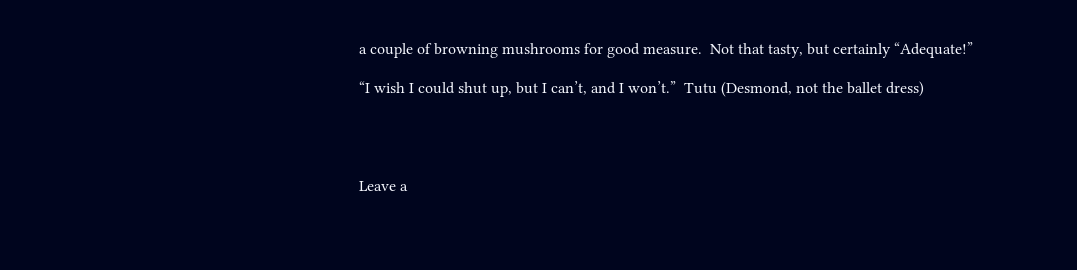a couple of browning mushrooms for good measure.  Not that tasty, but certainly “Adequate!”

“I wish I could shut up, but I can’t, and I won’t.”  Tutu (Desmond, not the ballet dress)




Leave a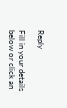Reply

Fill in your details below or click an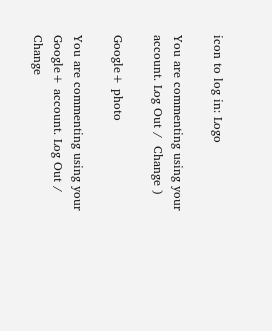icon to log in: Logo

You are commenting using your account. Log Out /  Change )

Google+ photo

You are commenting using your Google+ account. Log Out /  Change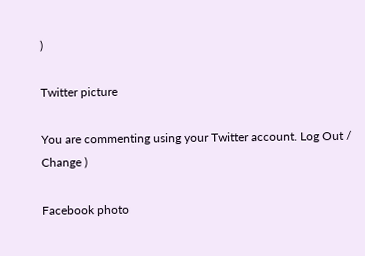)

Twitter picture

You are commenting using your Twitter account. Log Out /  Change )

Facebook photo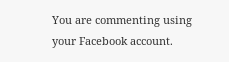You are commenting using your Facebook account.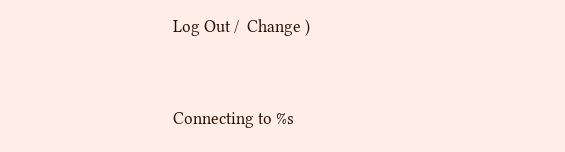Log Out /  Change )


Connecting to %s